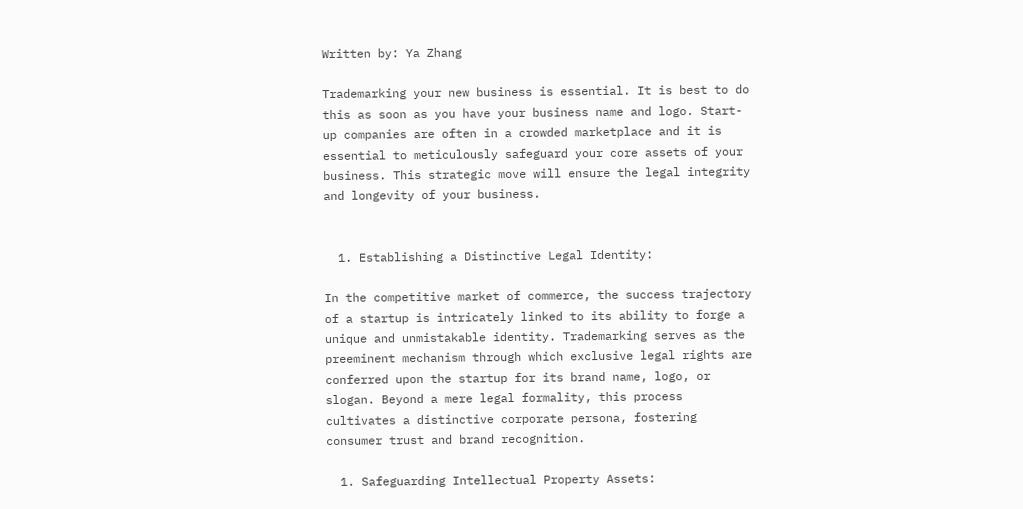Written by: Ya Zhang

Trademarking your new business is essential. It is best to do this as soon as you have your business name and logo. Start-up companies are often in a crowded marketplace and it is essential to meticulously safeguard your core assets of your business. This strategic move will ensure the legal integrity and longevity of your business.


  1. Establishing a Distinctive Legal Identity:

In the competitive market of commerce, the success trajectory of a startup is intricately linked to its ability to forge a unique and unmistakable identity. Trademarking serves as the preeminent mechanism through which exclusive legal rights are conferred upon the startup for its brand name, logo, or slogan. Beyond a mere legal formality, this process cultivates a distinctive corporate persona, fostering consumer trust and brand recognition.

  1. Safeguarding Intellectual Property Assets: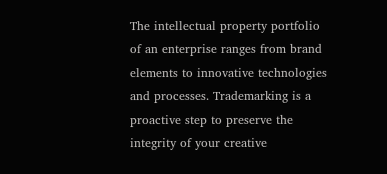The intellectual property portfolio of an enterprise ranges from brand elements to innovative technologies and processes. Trademarking is a proactive step to preserve the integrity of your creative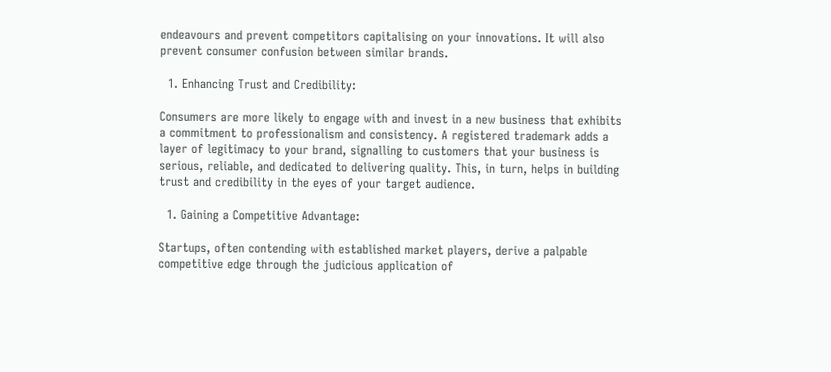endeavours and prevent competitors capitalising on your innovations. It will also prevent consumer confusion between similar brands.

  1. Enhancing Trust and Credibility:

Consumers are more likely to engage with and invest in a new business that exhibits a commitment to professionalism and consistency. A registered trademark adds a layer of legitimacy to your brand, signalling to customers that your business is serious, reliable, and dedicated to delivering quality. This, in turn, helps in building trust and credibility in the eyes of your target audience.

  1. Gaining a Competitive Advantage:

Startups, often contending with established market players, derive a palpable competitive edge through the judicious application of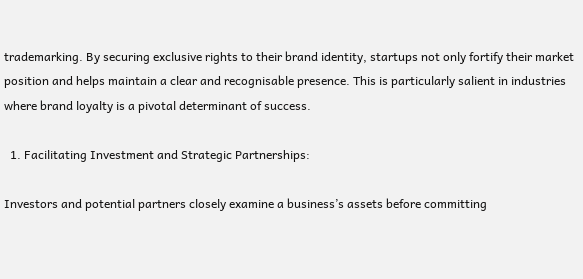trademarking. By securing exclusive rights to their brand identity, startups not only fortify their market position and helps maintain a clear and recognisable presence. This is particularly salient in industries where brand loyalty is a pivotal determinant of success.

  1. Facilitating Investment and Strategic Partnerships:

Investors and potential partners closely examine a business’s assets before committing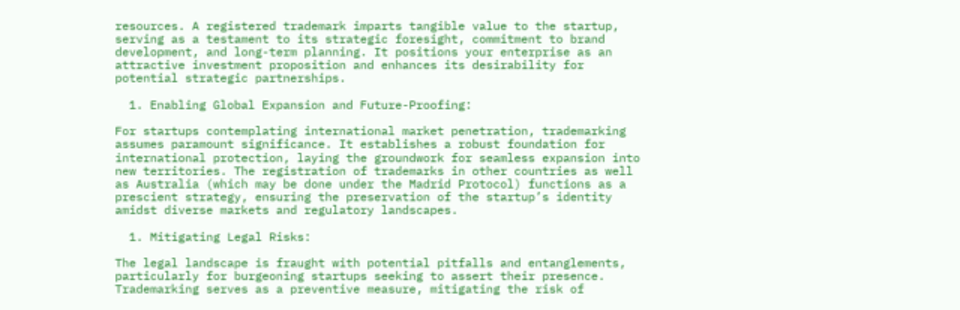resources. A registered trademark imparts tangible value to the startup, serving as a testament to its strategic foresight, commitment to brand development, and long-term planning. It positions your enterprise as an attractive investment proposition and enhances its desirability for potential strategic partnerships.

  1. Enabling Global Expansion and Future-Proofing:

For startups contemplating international market penetration, trademarking assumes paramount significance. It establishes a robust foundation for international protection, laying the groundwork for seamless expansion into new territories. The registration of trademarks in other countries as well as Australia (which may be done under the Madrid Protocol) functions as a prescient strategy, ensuring the preservation of the startup’s identity amidst diverse markets and regulatory landscapes.

  1. Mitigating Legal Risks:

The legal landscape is fraught with potential pitfalls and entanglements, particularly for burgeoning startups seeking to assert their presence. Trademarking serves as a preventive measure, mitigating the risk of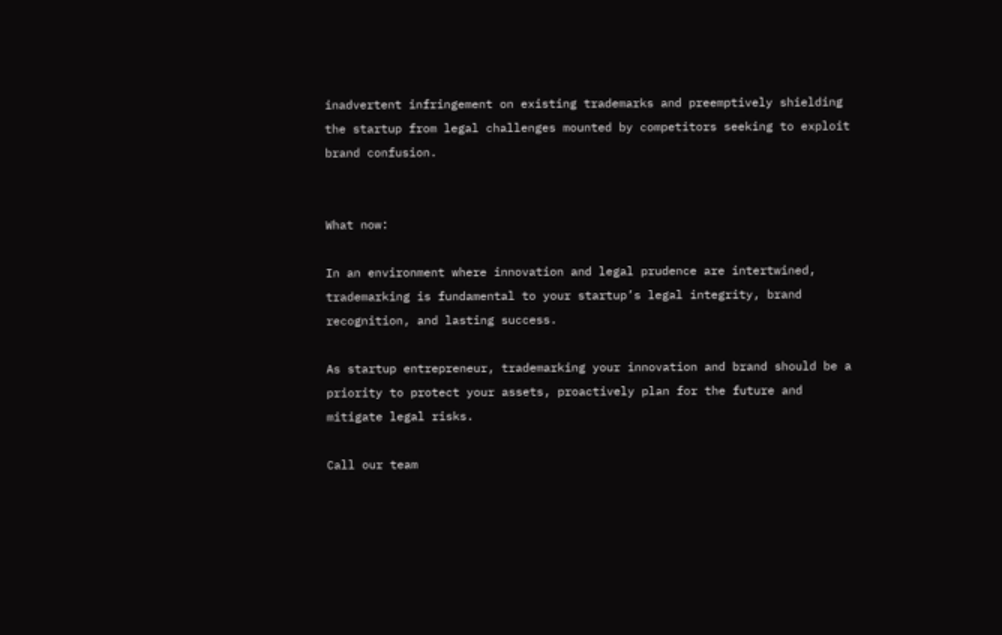inadvertent infringement on existing trademarks and preemptively shielding the startup from legal challenges mounted by competitors seeking to exploit brand confusion.


What now:

In an environment where innovation and legal prudence are intertwined, trademarking is fundamental to your startup’s legal integrity, brand recognition, and lasting success.

As startup entrepreneur, trademarking your innovation and brand should be a priority to protect your assets, proactively plan for the future and mitigate legal risks.

Call our team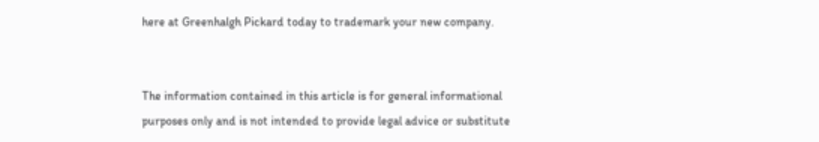here at Greenhalgh Pickard today to trademark your new company.


The information contained in this article is for general informational purposes only and is not intended to provide legal advice or substitute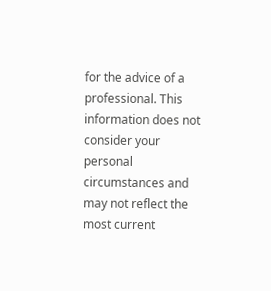for the advice of a professional. This information does not consider your personal circumstances and may not reflect the most current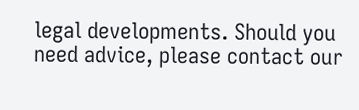legal developments. Should you need advice, please contact our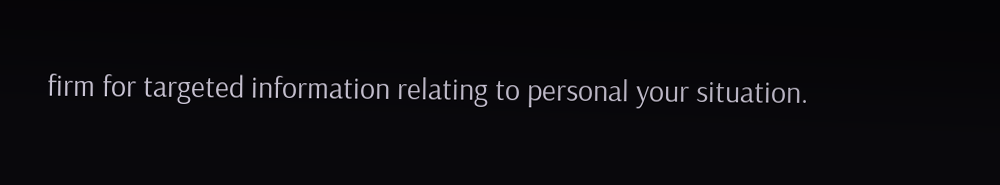firm for targeted information relating to personal your situation.